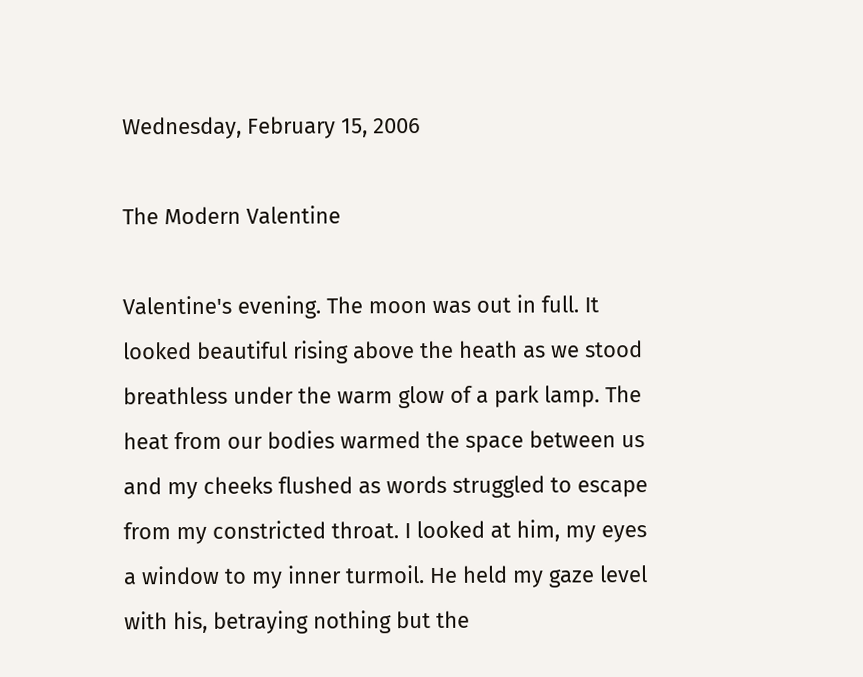Wednesday, February 15, 2006

The Modern Valentine

Valentine's evening. The moon was out in full. It looked beautiful rising above the heath as we stood breathless under the warm glow of a park lamp. The heat from our bodies warmed the space between us and my cheeks flushed as words struggled to escape from my constricted throat. I looked at him, my eyes a window to my inner turmoil. He held my gaze level with his, betraying nothing but the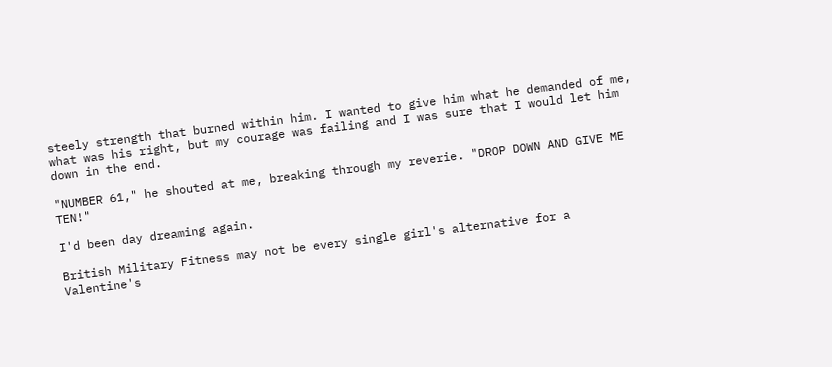steely strength that burned within him. I wanted to give him what he demanded of me, what was his right, but my courage was failing and I was sure that I would let him down in the end.

"NUMBER 61," he shouted at me, breaking through my reverie. "DROP DOWN AND GIVE ME TEN!"

I'd been day dreaming again.

British Military Fitness may not be every single girl's alternative for a Valentine's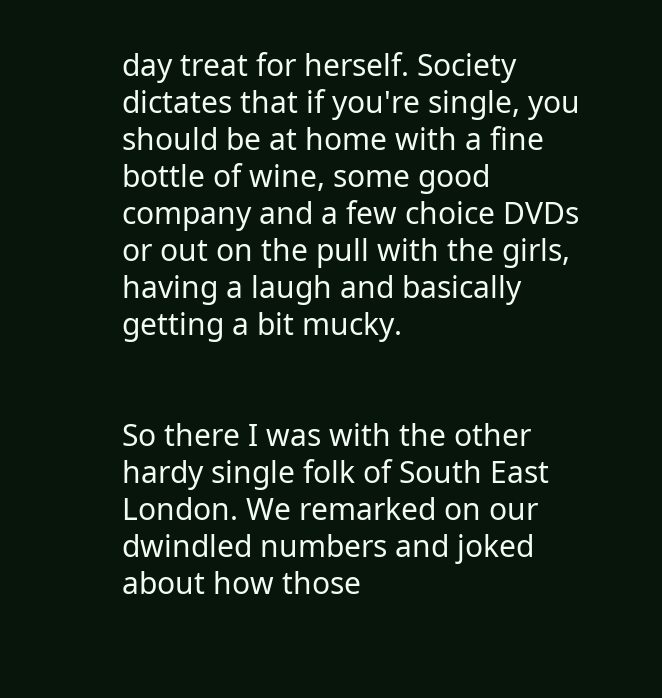day treat for herself. Society dictates that if you're single, you should be at home with a fine bottle of wine, some good company and a few choice DVDs or out on the pull with the girls, having a laugh and basically getting a bit mucky.


So there I was with the other hardy single folk of South East London. We remarked on our dwindled numbers and joked about how those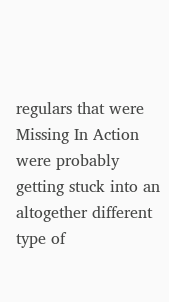regulars that were Missing In Action were probably getting stuck into an altogether different type of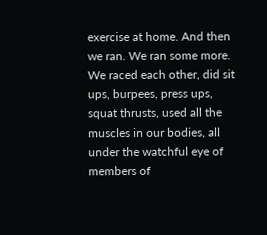exercise at home. And then we ran. We ran some more. We raced each other, did sit ups, burpees, press ups, squat thrusts, used all the muscles in our bodies, all under the watchful eye of members of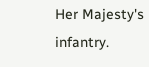Her Majesty's infantry.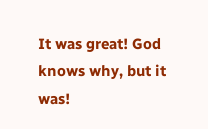It was great! God knows why, but it was!